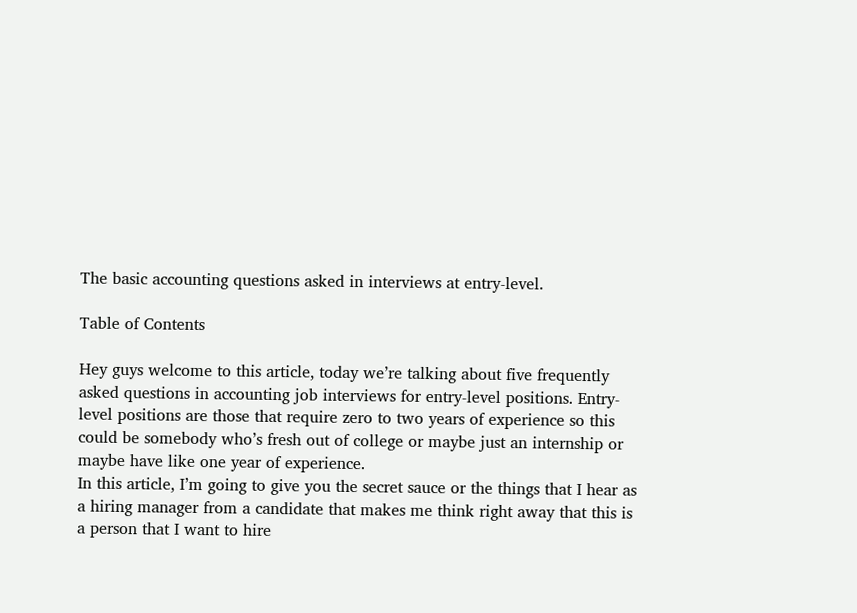The basic accounting questions asked in interviews at entry-level.

Table of Contents

Hey guys welcome to this article, today we’re talking about five frequently asked questions in accounting job interviews for entry-level positions. Entry-level positions are those that require zero to two years of experience so this could be somebody who’s fresh out of college or maybe just an internship or maybe have like one year of experience.
In this article, I’m going to give you the secret sauce or the things that I hear as a hiring manager from a candidate that makes me think right away that this is a person that I want to hire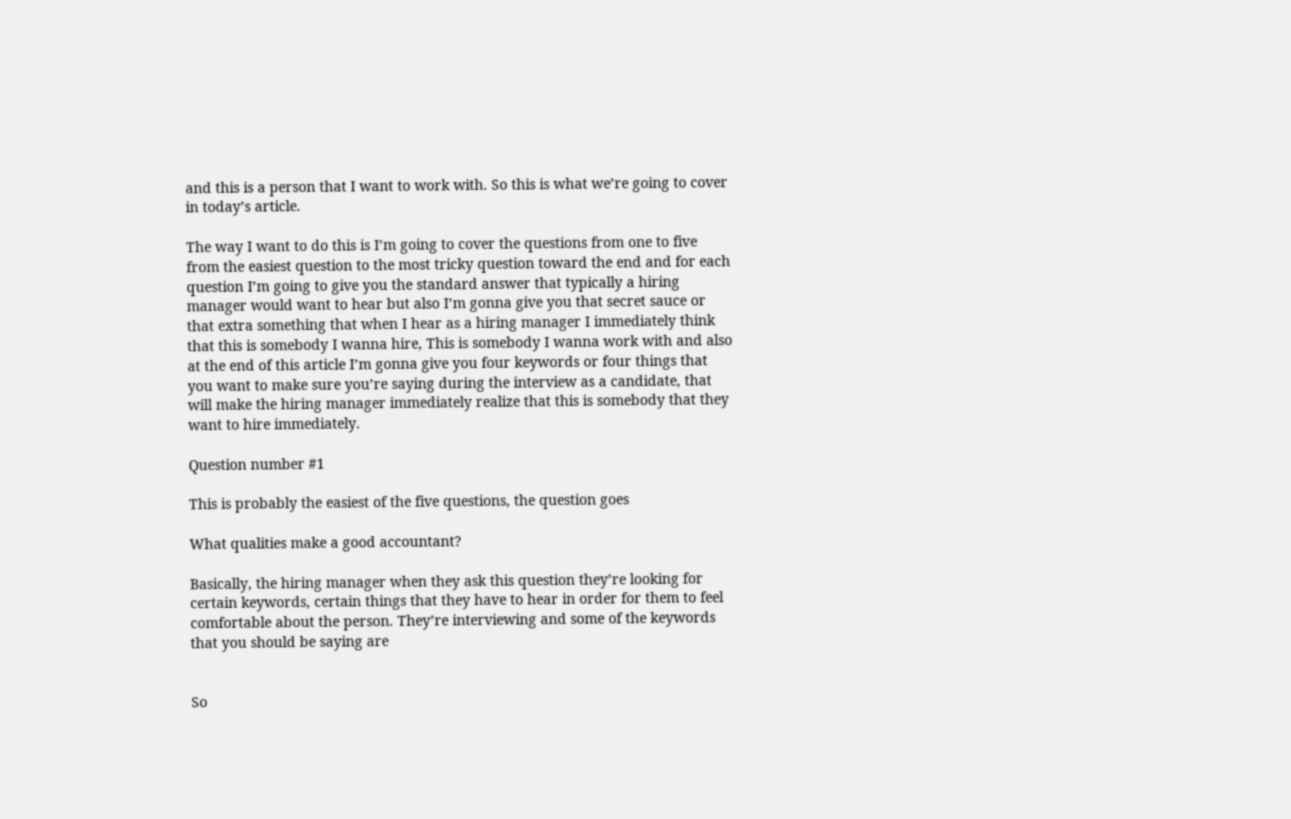and this is a person that I want to work with. So this is what we’re going to cover in today’s article.

The way I want to do this is I’m going to cover the questions from one to five from the easiest question to the most tricky question toward the end and for each question I’m going to give you the standard answer that typically a hiring manager would want to hear but also I’m gonna give you that secret sauce or that extra something that when I hear as a hiring manager I immediately think that this is somebody I wanna hire, This is somebody I wanna work with and also at the end of this article I’m gonna give you four keywords or four things that you want to make sure you’re saying during the interview as a candidate, that will make the hiring manager immediately realize that this is somebody that they want to hire immediately.

Question number #1

This is probably the easiest of the five questions, the question goes

What qualities make a good accountant?

Basically, the hiring manager when they ask this question they’re looking for certain keywords, certain things that they have to hear in order for them to feel comfortable about the person. They’re interviewing and some of the keywords that you should be saying are


So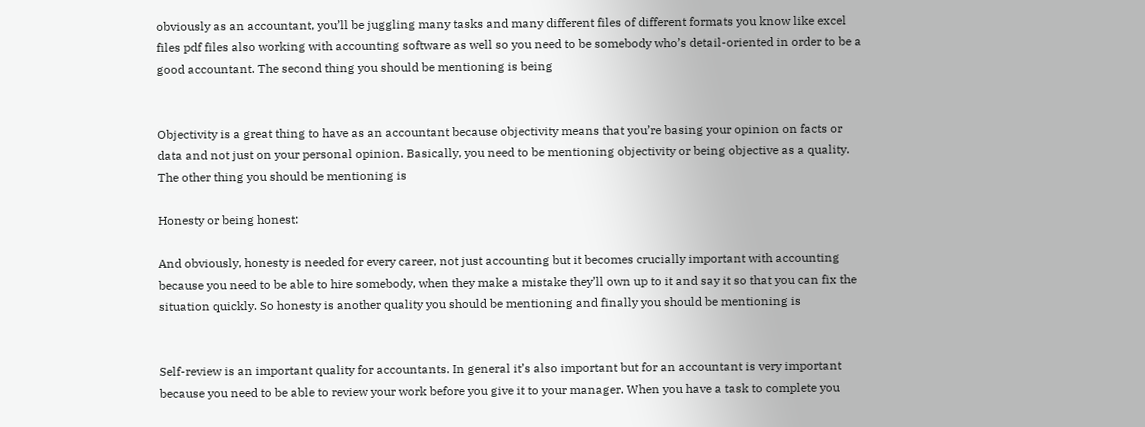obviously as an accountant, you’ll be juggling many tasks and many different files of different formats you know like excel files pdf files also working with accounting software as well so you need to be somebody who’s detail-oriented in order to be a good accountant. The second thing you should be mentioning is being


Objectivity is a great thing to have as an accountant because objectivity means that you’re basing your opinion on facts or data and not just on your personal opinion. Basically, you need to be mentioning objectivity or being objective as a quality. The other thing you should be mentioning is

Honesty or being honest:

And obviously, honesty is needed for every career, not just accounting but it becomes crucially important with accounting because you need to be able to hire somebody, when they make a mistake they’ll own up to it and say it so that you can fix the situation quickly. So honesty is another quality you should be mentioning and finally you should be mentioning is


Self-review is an important quality for accountants. In general it’s also important but for an accountant is very important because you need to be able to review your work before you give it to your manager. When you have a task to complete you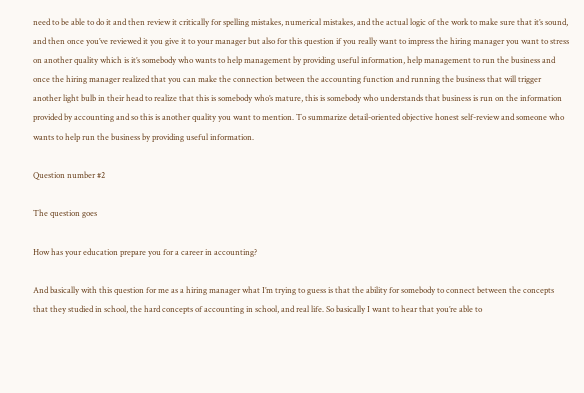need to be able to do it and then review it critically for spelling mistakes, numerical mistakes, and the actual logic of the work to make sure that it’s sound, and then once you’ve reviewed it you give it to your manager but also for this question if you really want to impress the hiring manager you want to stress on another quality which is it’s somebody who wants to help management by providing useful information, help management to run the business and once the hiring manager realized that you can make the connection between the accounting function and running the business that will trigger another light bulb in their head to realize that this is somebody who’s mature, this is somebody who understands that business is run on the information provided by accounting and so this is another quality you want to mention. To summarize detail-oriented objective honest self-review and someone who wants to help run the business by providing useful information.

Question number #2

The question goes

How has your education prepare you for a career in accounting?

And basically with this question for me as a hiring manager what I’m trying to guess is that the ability for somebody to connect between the concepts that they studied in school, the hard concepts of accounting in school, and real life. So basically I want to hear that you’re able to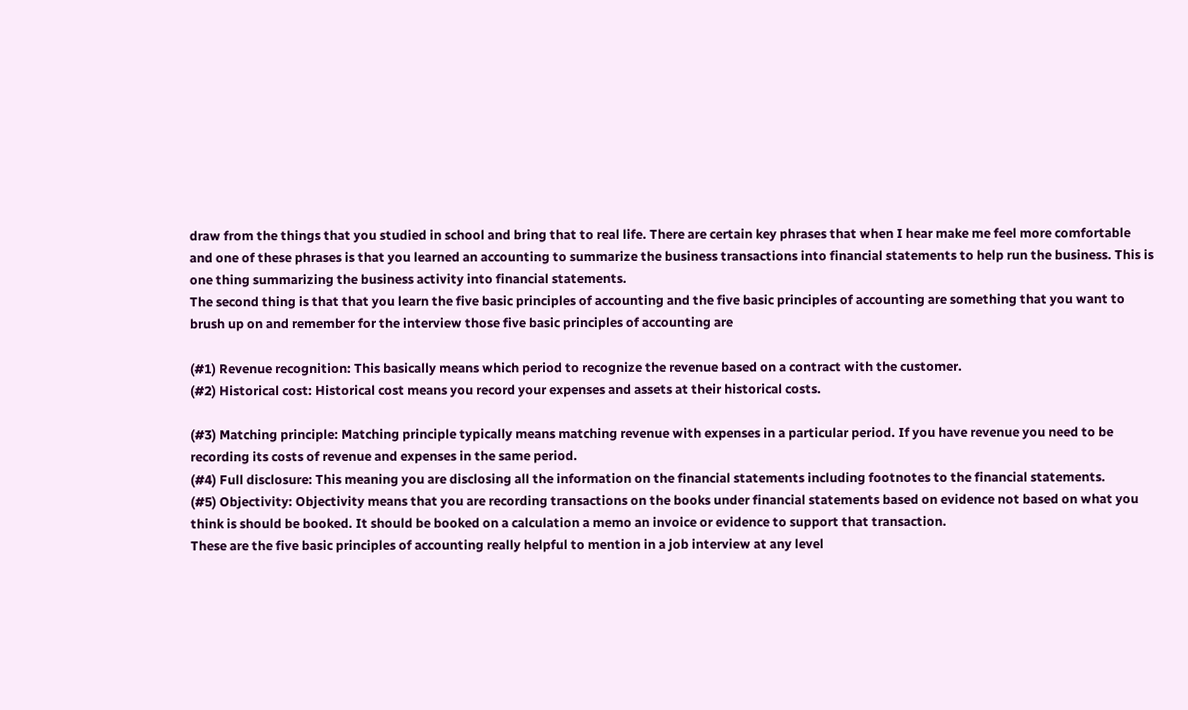draw from the things that you studied in school and bring that to real life. There are certain key phrases that when I hear make me feel more comfortable and one of these phrases is that you learned an accounting to summarize the business transactions into financial statements to help run the business. This is one thing summarizing the business activity into financial statements.
The second thing is that that you learn the five basic principles of accounting and the five basic principles of accounting are something that you want to brush up on and remember for the interview those five basic principles of accounting are

(#1) Revenue recognition: This basically means which period to recognize the revenue based on a contract with the customer.
(#2) Historical cost: Historical cost means you record your expenses and assets at their historical costs.

(#3) Matching principle: Matching principle typically means matching revenue with expenses in a particular period. If you have revenue you need to be recording its costs of revenue and expenses in the same period.
(#4) Full disclosure: This meaning you are disclosing all the information on the financial statements including footnotes to the financial statements.
(#5) Objectivity: Objectivity means that you are recording transactions on the books under financial statements based on evidence not based on what you think is should be booked. It should be booked on a calculation a memo an invoice or evidence to support that transaction.
These are the five basic principles of accounting really helpful to mention in a job interview at any level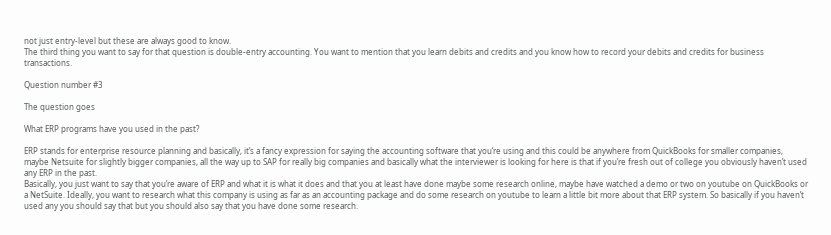not just entry-level but these are always good to know.
The third thing you want to say for that question is double-entry accounting. You want to mention that you learn debits and credits and you know how to record your debits and credits for business transactions.

Question number #3

The question goes

What ERP programs have you used in the past?

ERP stands for enterprise resource planning and basically, it’s a fancy expression for saying the accounting software that you’re using and this could be anywhere from QuickBooks for smaller companies, maybe Netsuite for slightly bigger companies, all the way up to SAP for really big companies and basically what the interviewer is looking for here is that if you’re fresh out of college you obviously haven’t used any ERP in the past.
Basically, you just want to say that you’re aware of ERP and what it is what it does and that you at least have done maybe some research online, maybe have watched a demo or two on youtube on QuickBooks or a NetSuite. Ideally, you want to research what this company is using as far as an accounting package and do some research on youtube to learn a little bit more about that ERP system. So basically if you haven’t used any you should say that but you should also say that you have done some research.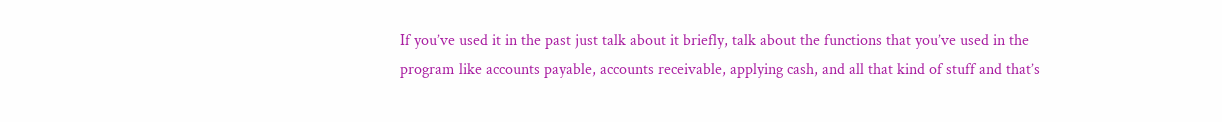If you’ve used it in the past just talk about it briefly, talk about the functions that you’ve used in the program like accounts payable, accounts receivable, applying cash, and all that kind of stuff and that’s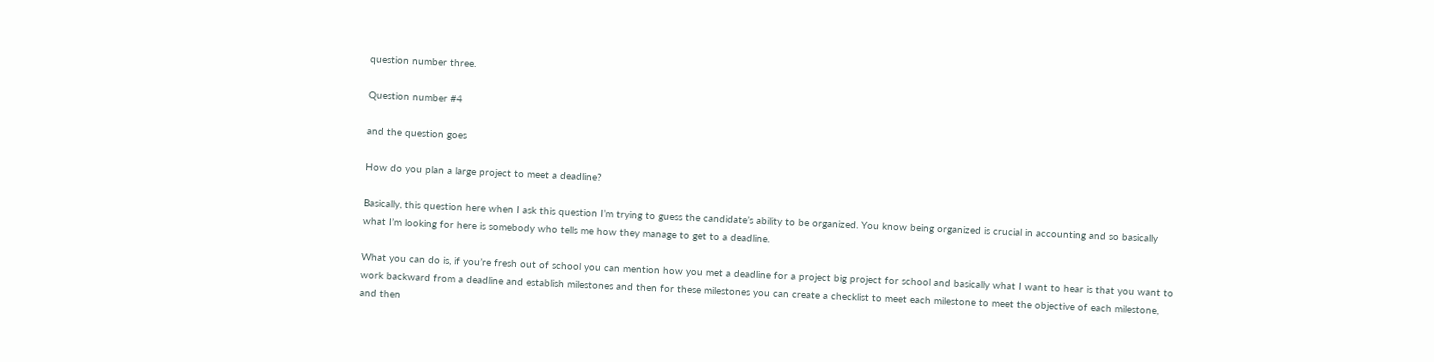question number three.

Question number #4

and the question goes

How do you plan a large project to meet a deadline?

Basically, this question here when I ask this question I’m trying to guess the candidate’s ability to be organized. You know being organized is crucial in accounting and so basically what I’m looking for here is somebody who tells me how they manage to get to a deadline.

What you can do is, if you’re fresh out of school you can mention how you met a deadline for a project big project for school and basically what I want to hear is that you want to work backward from a deadline and establish milestones and then for these milestones you can create a checklist to meet each milestone to meet the objective of each milestone, and then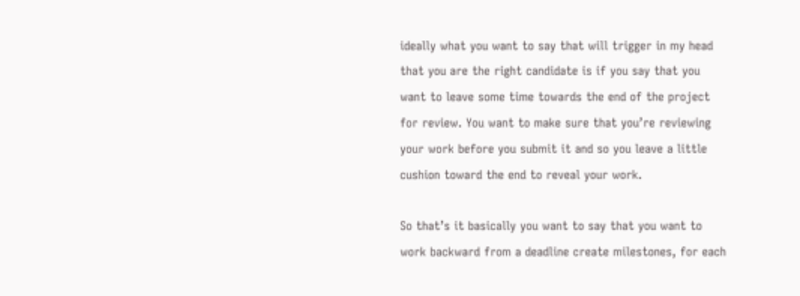ideally what you want to say that will trigger in my head that you are the right candidate is if you say that you want to leave some time towards the end of the project for review. You want to make sure that you’re reviewing your work before you submit it and so you leave a little cushion toward the end to reveal your work.

So that’s it basically you want to say that you want to work backward from a deadline create milestones, for each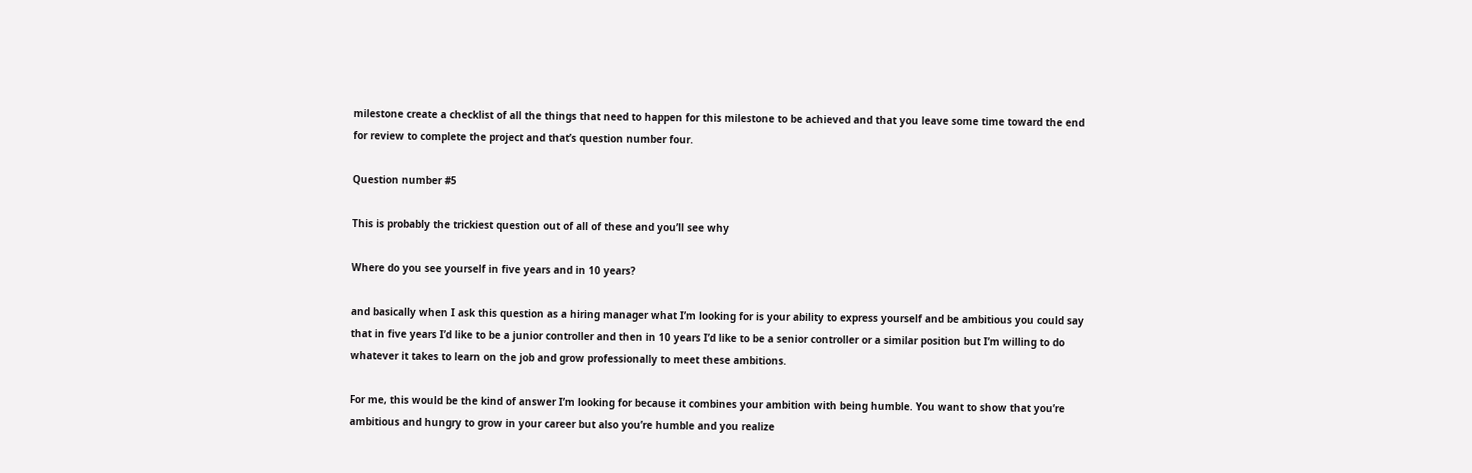milestone create a checklist of all the things that need to happen for this milestone to be achieved and that you leave some time toward the end for review to complete the project and that’s question number four.

Question number #5

This is probably the trickiest question out of all of these and you’ll see why

Where do you see yourself in five years and in 10 years?

and basically when I ask this question as a hiring manager what I’m looking for is your ability to express yourself and be ambitious you could say that in five years I’d like to be a junior controller and then in 10 years I’d like to be a senior controller or a similar position but I’m willing to do whatever it takes to learn on the job and grow professionally to meet these ambitions.

For me, this would be the kind of answer I’m looking for because it combines your ambition with being humble. You want to show that you’re ambitious and hungry to grow in your career but also you’re humble and you realize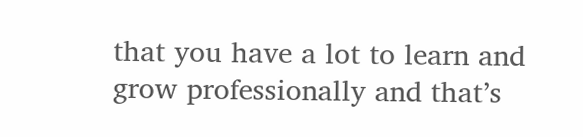that you have a lot to learn and grow professionally and that’s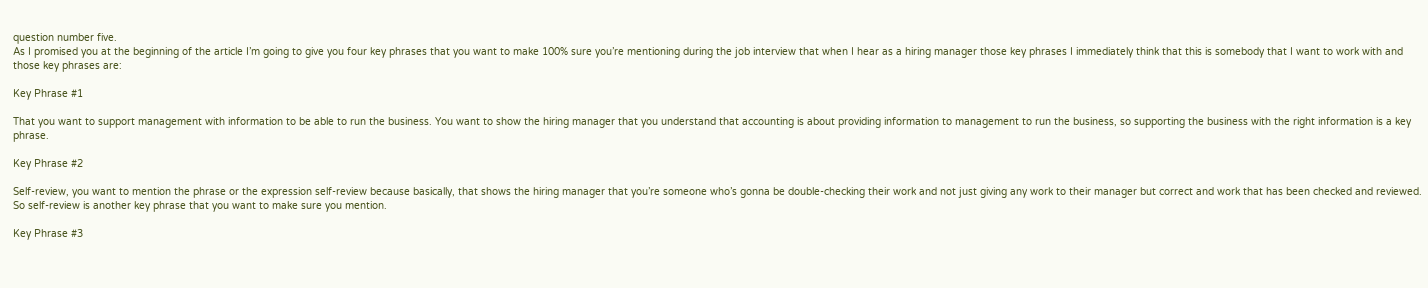question number five.
As I promised you at the beginning of the article I’m going to give you four key phrases that you want to make 100% sure you’re mentioning during the job interview that when I hear as a hiring manager those key phrases I immediately think that this is somebody that I want to work with and those key phrases are:

Key Phrase #1

That you want to support management with information to be able to run the business. You want to show the hiring manager that you understand that accounting is about providing information to management to run the business, so supporting the business with the right information is a key phrase.

Key Phrase #2

Self-review, you want to mention the phrase or the expression self-review because basically, that shows the hiring manager that you’re someone who’s gonna be double-checking their work and not just giving any work to their manager but correct and work that has been checked and reviewed. So self-review is another key phrase that you want to make sure you mention.

Key Phrase #3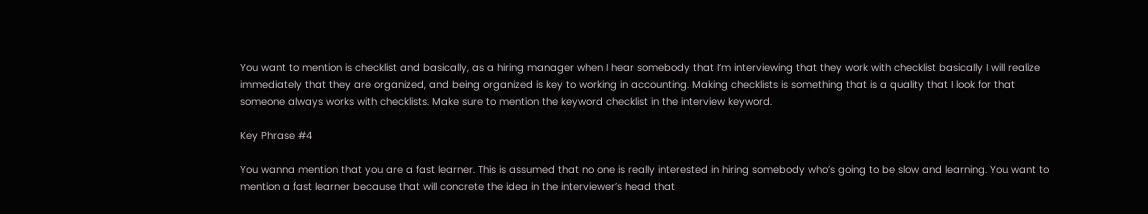You want to mention is checklist and basically, as a hiring manager when I hear somebody that I’m interviewing that they work with checklist basically I will realize immediately that they are organized, and being organized is key to working in accounting. Making checklists is something that is a quality that I look for that someone always works with checklists. Make sure to mention the keyword checklist in the interview keyword.

Key Phrase #4

You wanna mention that you are a fast learner. This is assumed that no one is really interested in hiring somebody who’s going to be slow and learning. You want to mention a fast learner because that will concrete the idea in the interviewer’s head that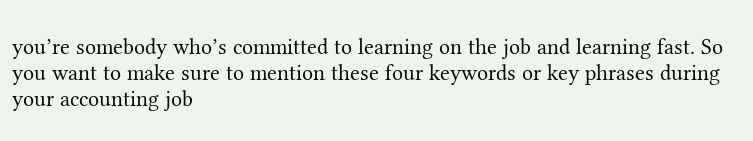you’re somebody who’s committed to learning on the job and learning fast. So you want to make sure to mention these four keywords or key phrases during your accounting job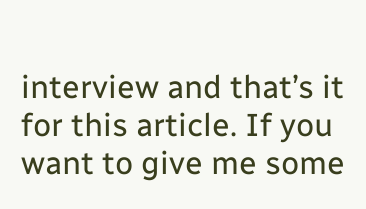interview and that’s it for this article. If you want to give me some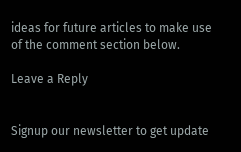ideas for future articles to make use of the comment section below.

Leave a Reply


Signup our newsletter to get update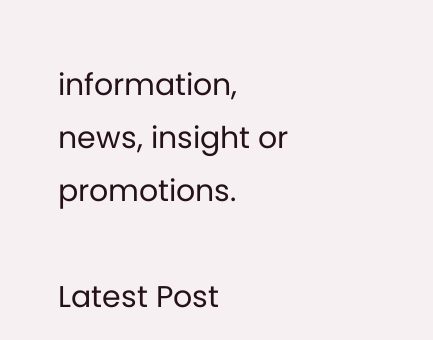information, news, insight or promotions.

Latest Post